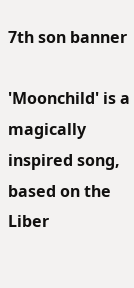7th son banner

'Moonchild' is a magically inspired song, based on the Liber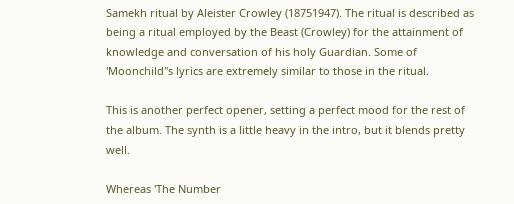Samekh ritual by Aleister Crowley (18751947). The ritual is described as being a ritual employed by the Beast (Crowley) for the attainment of knowledge and conversation of his holy Guardian. Some of 'Moonchild''s lyrics are extremely similar to those in the ritual.

This is another perfect opener, setting a perfect mood for the rest of the album. The synth is a little heavy in the intro, but it blends pretty well.

Whereas 'The Number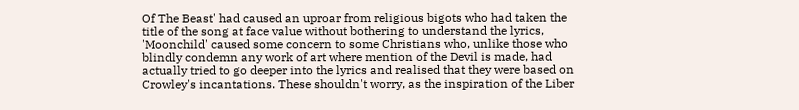Of The Beast' had caused an uproar from religious bigots who had taken the title of the song at face value without bothering to understand the lyrics, 'Moonchild' caused some concern to some Christians who, unlike those who blindly condemn any work of art where mention of the Devil is made, had actually tried to go deeper into the lyrics and realised that they were based on Crowley's incantations. These shouldn't worry, as the inspiration of the Liber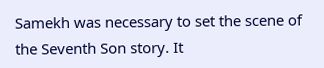Samekh was necessary to set the scene of the Seventh Son story. It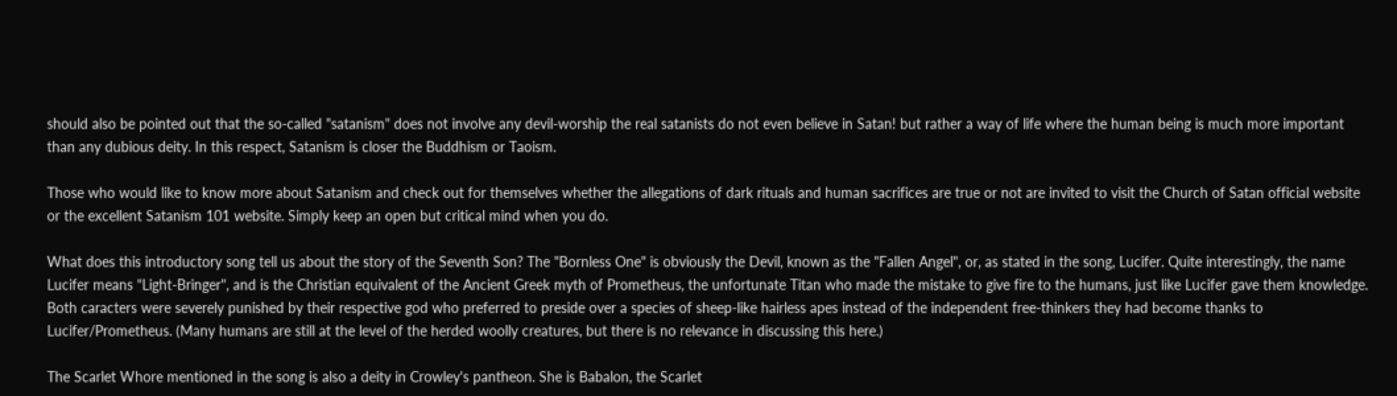should also be pointed out that the so-called "satanism" does not involve any devil-worship the real satanists do not even believe in Satan! but rather a way of life where the human being is much more important than any dubious deity. In this respect, Satanism is closer the Buddhism or Taoism.

Those who would like to know more about Satanism and check out for themselves whether the allegations of dark rituals and human sacrifices are true or not are invited to visit the Church of Satan official website or the excellent Satanism 101 website. Simply keep an open but critical mind when you do.

What does this introductory song tell us about the story of the Seventh Son? The "Bornless One" is obviously the Devil, known as the "Fallen Angel", or, as stated in the song, Lucifer. Quite interestingly, the name Lucifer means "Light-Bringer", and is the Christian equivalent of the Ancient Greek myth of Prometheus, the unfortunate Titan who made the mistake to give fire to the humans, just like Lucifer gave them knowledge. Both caracters were severely punished by their respective god who preferred to preside over a species of sheep-like hairless apes instead of the independent free-thinkers they had become thanks to Lucifer/Prometheus. (Many humans are still at the level of the herded woolly creatures, but there is no relevance in discussing this here.)

The Scarlet Whore mentioned in the song is also a deity in Crowley's pantheon. She is Babalon, the Scarlet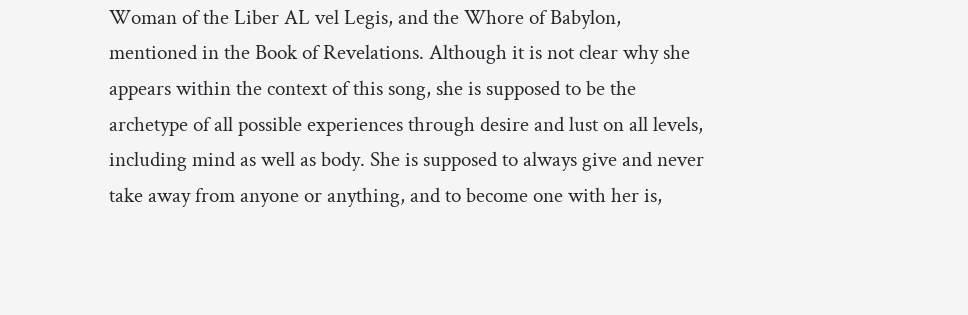Woman of the Liber AL vel Legis, and the Whore of Babylon, mentioned in the Book of Revelations. Although it is not clear why she appears within the context of this song, she is supposed to be the archetype of all possible experiences through desire and lust on all levels, including mind as well as body. She is supposed to always give and never take away from anyone or anything, and to become one with her is,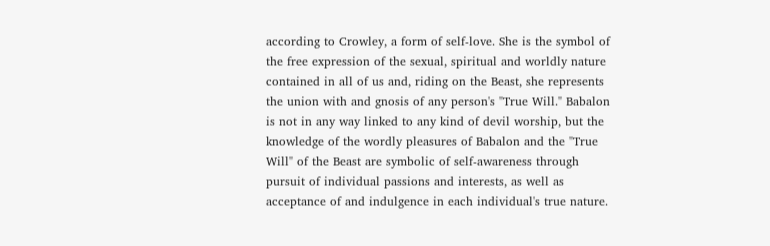according to Crowley, a form of self-love. She is the symbol of the free expression of the sexual, spiritual and worldly nature contained in all of us and, riding on the Beast, she represents the union with and gnosis of any person's "True Will." Babalon is not in any way linked to any kind of devil worship, but the knowledge of the wordly pleasures of Babalon and the "True Will" of the Beast are symbolic of self-awareness through pursuit of individual passions and interests, as well as acceptance of and indulgence in each individual's true nature.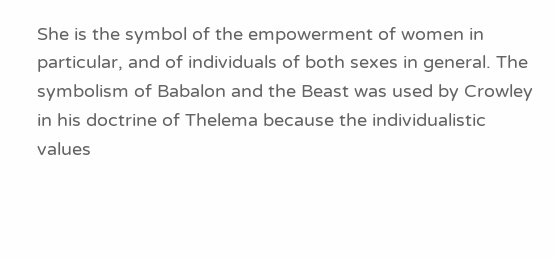She is the symbol of the empowerment of women in particular, and of individuals of both sexes in general. The symbolism of Babalon and the Beast was used by Crowley in his doctrine of Thelema because the individualistic values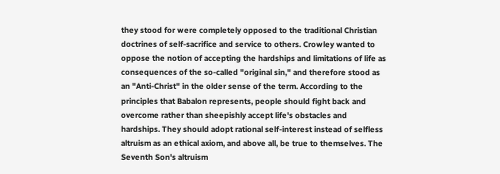they stood for were completely opposed to the traditional Christian doctrines of self-sacrifice and service to others. Crowley wanted to oppose the notion of accepting the hardships and limitations of life as consequences of the so-called "original sin," and therefore stood as an "Anti-Christ" in the older sense of the term. According to the principles that Babalon represents, people should fight back and overcome rather than sheepishly accept life's obstacles and hardships. They should adopt rational self-interest instead of selfless altruism as an ethical axiom, and above all, be true to themselves. The Seventh Son's altruism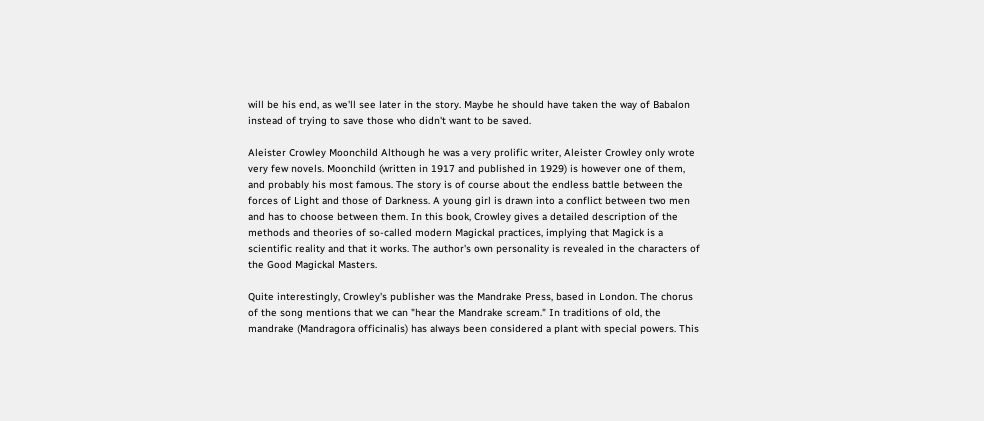will be his end, as we'll see later in the story. Maybe he should have taken the way of Babalon instead of trying to save those who didn't want to be saved.

Aleister Crowley Moonchild Although he was a very prolific writer, Aleister Crowley only wrote very few novels. Moonchild (written in 1917 and published in 1929) is however one of them, and probably his most famous. The story is of course about the endless battle between the forces of Light and those of Darkness. A young girl is drawn into a conflict between two men and has to choose between them. In this book, Crowley gives a detailed description of the methods and theories of so-called modern Magickal practices, implying that Magick is a scientific reality and that it works. The author's own personality is revealed in the characters of the Good Magickal Masters.

Quite interestingly, Crowley's publisher was the Mandrake Press, based in London. The chorus of the song mentions that we can "hear the Mandrake scream." In traditions of old, the mandrake (Mandragora officinalis) has always been considered a plant with special powers. This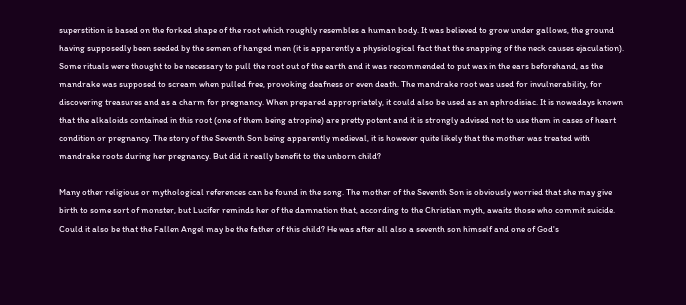superstition is based on the forked shape of the root which roughly resembles a human body. It was believed to grow under gallows, the ground having supposedly been seeded by the semen of hanged men (it is apparently a physiological fact that the snapping of the neck causes ejaculation). Some rituals were thought to be necessary to pull the root out of the earth and it was recommended to put wax in the ears beforehand, as the mandrake was supposed to scream when pulled free, provoking deafness or even death. The mandrake root was used for invulnerability, for discovering treasures and as a charm for pregnancy. When prepared appropriately, it could also be used as an aphrodisiac. It is nowadays known that the alkaloids contained in this root (one of them being atropine) are pretty potent and it is strongly advised not to use them in cases of heart condition or pregnancy. The story of the Seventh Son being apparently medieval, it is however quite likely that the mother was treated with mandrake roots during her pregnancy. But did it really benefit to the unborn child?

Many other religious or mythological references can be found in the song. The mother of the Seventh Son is obviously worried that she may give birth to some sort of monster, but Lucifer reminds her of the damnation that, according to the Christian myth, awaits those who commit suicide. Could it also be that the Fallen Angel may be the father of this child? He was after all also a seventh son himself and one of God's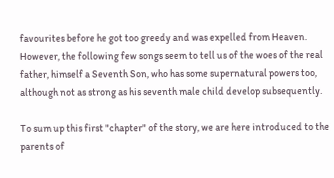favourites before he got too greedy and was expelled from Heaven. However, the following few songs seem to tell us of the woes of the real father, himself a Seventh Son, who has some supernatural powers too, although not as strong as his seventh male child develop subsequently.

To sum up this first "chapter" of the story, we are here introduced to the parents of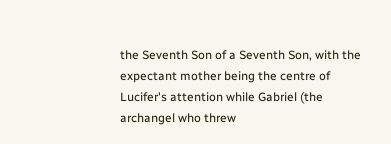the Seventh Son of a Seventh Son, with the expectant mother being the centre of Lucifer's attention while Gabriel (the archangel who threw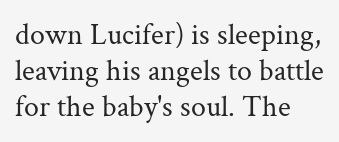down Lucifer) is sleeping, leaving his angels to battle for the baby's soul. The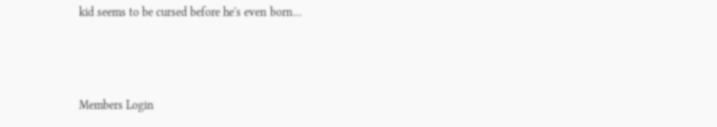kid seems to be cursed before he's even born...



Members Login